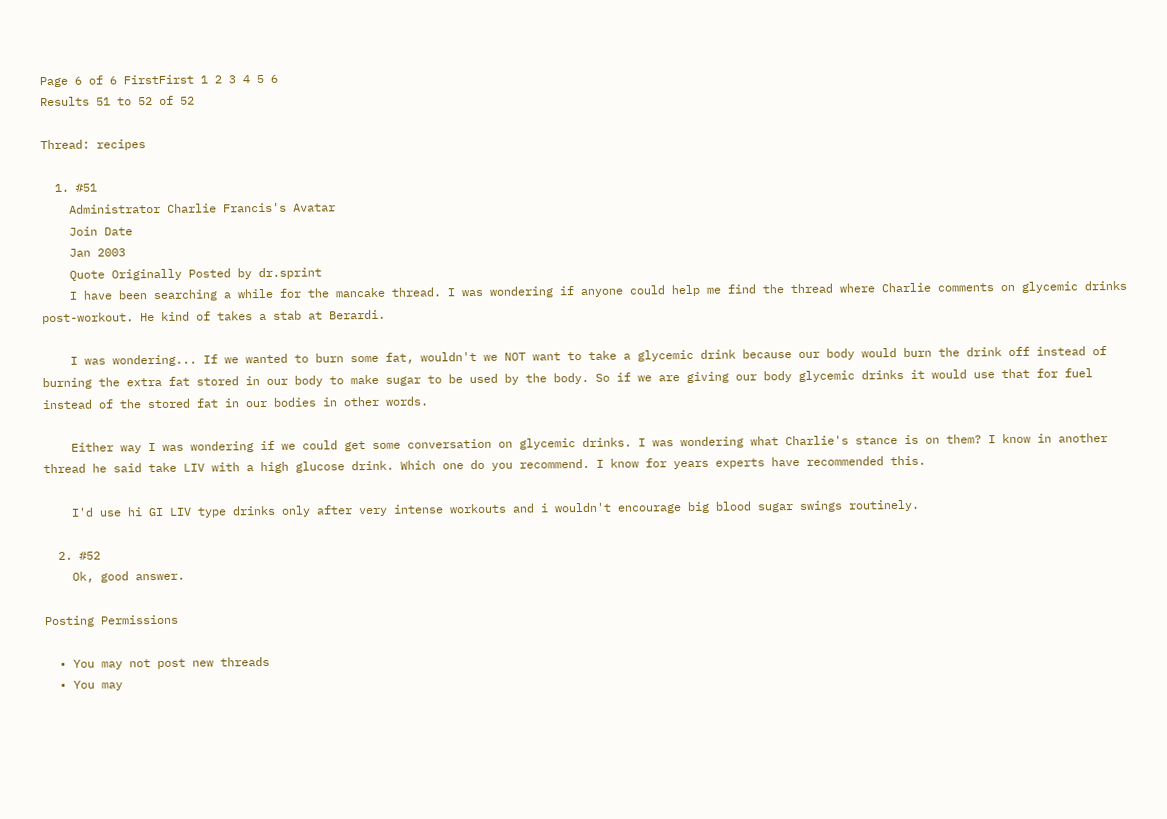Page 6 of 6 FirstFirst 1 2 3 4 5 6
Results 51 to 52 of 52

Thread: recipes

  1. #51
    Administrator Charlie Francis's Avatar
    Join Date
    Jan 2003
    Quote Originally Posted by dr.sprint
    I have been searching a while for the mancake thread. I was wondering if anyone could help me find the thread where Charlie comments on glycemic drinks post-workout. He kind of takes a stab at Berardi.

    I was wondering... If we wanted to burn some fat, wouldn't we NOT want to take a glycemic drink because our body would burn the drink off instead of burning the extra fat stored in our body to make sugar to be used by the body. So if we are giving our body glycemic drinks it would use that for fuel instead of the stored fat in our bodies in other words.

    Either way I was wondering if we could get some conversation on glycemic drinks. I was wondering what Charlie's stance is on them? I know in another thread he said take LIV with a high glucose drink. Which one do you recommend. I know for years experts have recommended this.

    I'd use hi GI LIV type drinks only after very intense workouts and i wouldn't encourage big blood sugar swings routinely.

  2. #52
    Ok, good answer.

Posting Permissions

  • You may not post new threads
  • You may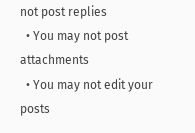not post replies
  • You may not post attachments
  • You may not edit your posts